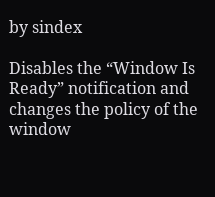by sindex

Disables the “Window Is Ready” notification and changes the policy of the window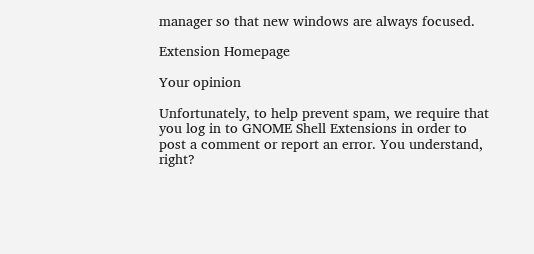manager so that new windows are always focused.

Extension Homepage

Your opinion

Unfortunately, to help prevent spam, we require that you log in to GNOME Shell Extensions in order to post a comment or report an error. You understand, right?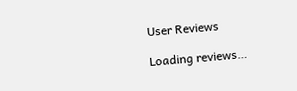User Reviews

Loading reviews…